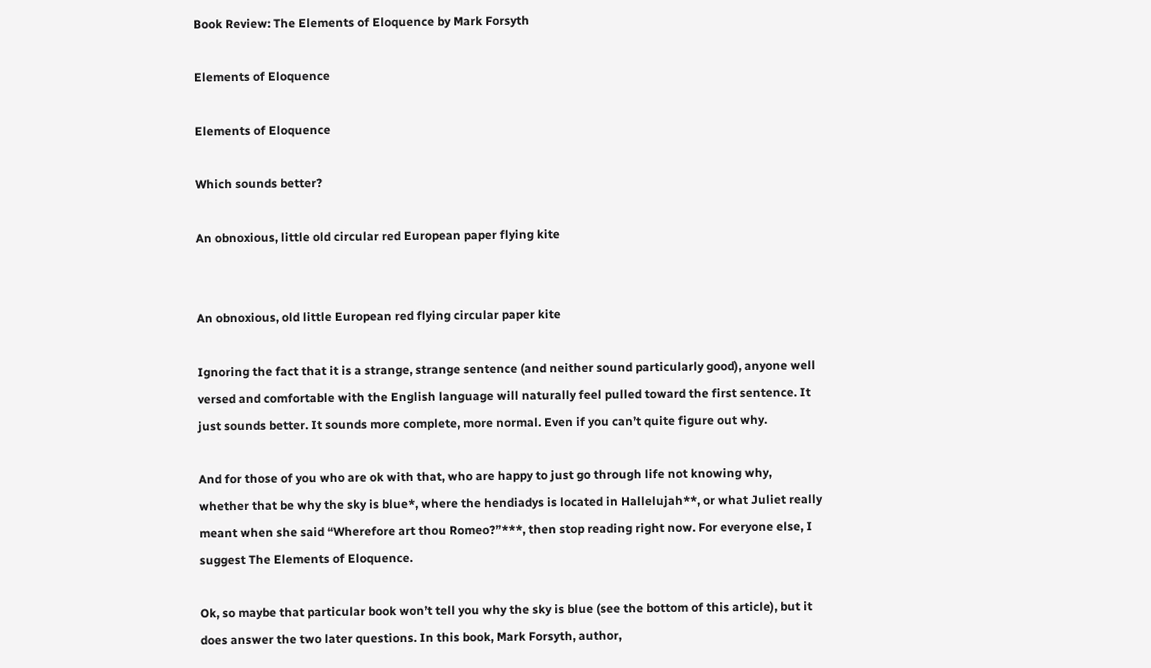Book Review: The Elements of Eloquence by Mark Forsyth

Elements of Eloquence

Elements of Eloquence

Which sounds better?

An obnoxious, little old circular red European paper flying kite


An obnoxious, old little European red flying circular paper kite

Ignoring the fact that it is a strange, strange sentence (and neither sound particularly good), anyone well versed and comfortable with the English language will naturally feel pulled toward the first sentence. It just sounds better. It sounds more complete, more normal. Even if you can’t quite figure out why.

And for those of you who are ok with that, who are happy to just go through life not knowing why, whether that be why the sky is blue*, where the hendiadys is located in Hallelujah**, or what Juliet really meant when she said “Wherefore art thou Romeo?”***, then stop reading right now. For everyone else, I suggest The Elements of Eloquence.

Ok, so maybe that particular book won’t tell you why the sky is blue (see the bottom of this article), but it does answer the two later questions. In this book, Mark Forsyth, author,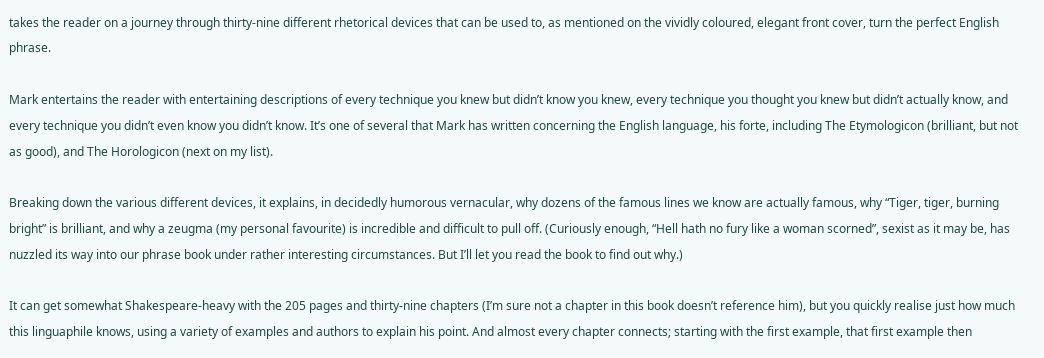takes the reader on a journey through thirty-nine different rhetorical devices that can be used to, as mentioned on the vividly coloured, elegant front cover, turn the perfect English phrase.

Mark entertains the reader with entertaining descriptions of every technique you knew but didn’t know you knew, every technique you thought you knew but didn’t actually know, and every technique you didn’t even know you didn’t know. It’s one of several that Mark has written concerning the English language, his forte, including The Etymologicon (brilliant, but not as good), and The Horologicon (next on my list).

Breaking down the various different devices, it explains, in decidedly humorous vernacular, why dozens of the famous lines we know are actually famous, why “Tiger, tiger, burning bright” is brilliant, and why a zeugma (my personal favourite) is incredible and difficult to pull off. (Curiously enough, “Hell hath no fury like a woman scorned”, sexist as it may be, has nuzzled its way into our phrase book under rather interesting circumstances. But I’ll let you read the book to find out why.)

It can get somewhat Shakespeare-heavy with the 205 pages and thirty-nine chapters (I’m sure not a chapter in this book doesn’t reference him), but you quickly realise just how much this linguaphile knows, using a variety of examples and authors to explain his point. And almost every chapter connects; starting with the first example, that first example then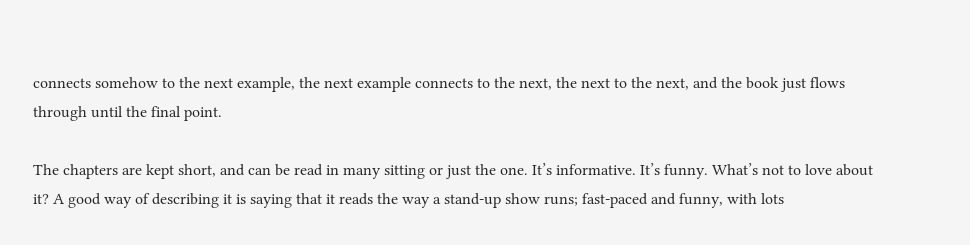connects somehow to the next example, the next example connects to the next, the next to the next, and the book just flows through until the final point.

The chapters are kept short, and can be read in many sitting or just the one. It’s informative. It’s funny. What’s not to love about it? A good way of describing it is saying that it reads the way a stand-up show runs; fast-paced and funny, with lots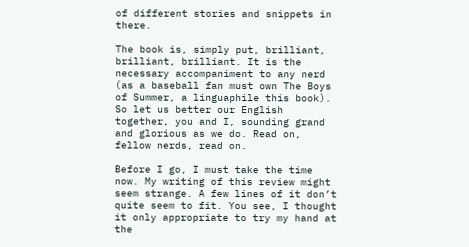of different stories and snippets in there.

The book is, simply put, brilliant, brilliant, brilliant. It is the necessary accompaniment to any nerd (as a baseball fan must own The Boys of Summer, a linguaphile this book). So let us better our English together, you and I, sounding grand and glorious as we do. Read on, fellow nerds, read on.

Before I go, I must take the time now. My writing of this review might seem strange. A few lines of it don’t quite seem to fit. You see, I thought it only appropriate to try my hand at the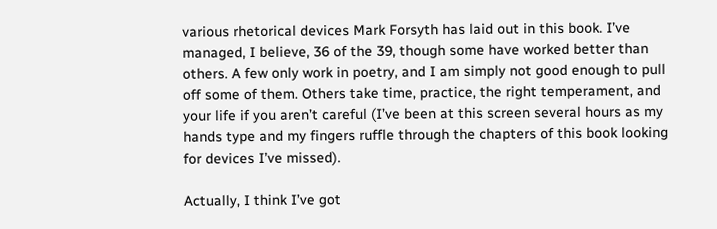various rhetorical devices Mark Forsyth has laid out in this book. I’ve managed, I believe, 36 of the 39, though some have worked better than others. A few only work in poetry, and I am simply not good enough to pull off some of them. Others take time, practice, the right temperament, and your life if you aren’t careful (I’ve been at this screen several hours as my hands type and my fingers ruffle through the chapters of this book looking for devices I’ve missed).

Actually, I think I’ve got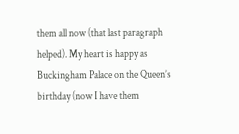them all now (that last paragraph helped). My heart is happy as Buckingham Palace on the Queen’s birthday (now I have them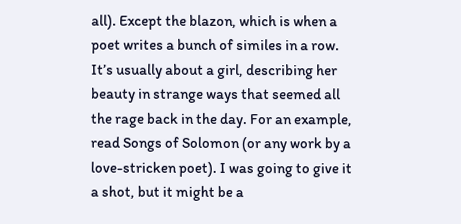all). Except the blazon, which is when a poet writes a bunch of similes in a row. It’s usually about a girl, describing her beauty in strange ways that seemed all the rage back in the day. For an example, read Songs of Solomon (or any work by a love-stricken poet). I was going to give it a shot, but it might be a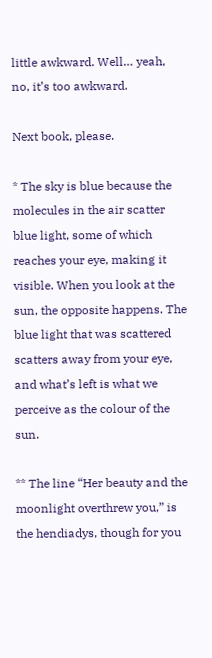little awkward. Well… yeah, no, it’s too awkward.

Next book, please.

* The sky is blue because the molecules in the air scatter blue light, some of which reaches your eye, making it visible. When you look at the sun, the opposite happens. The blue light that was scattered scatters away from your eye, and what’s left is what we perceive as the colour of the sun.

** The line “Her beauty and the moonlight overthrew you,” is the hendiadys, though for you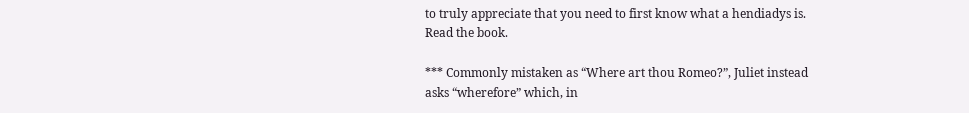to truly appreciate that you need to first know what a hendiadys is. Read the book.

*** Commonly mistaken as “Where art thou Romeo?”, Juliet instead asks “wherefore” which, in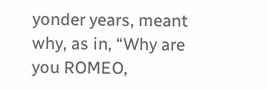yonder years, meant why, as in, “Why are you ROMEO,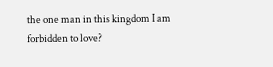the one man in this kingdom I am forbidden to love?